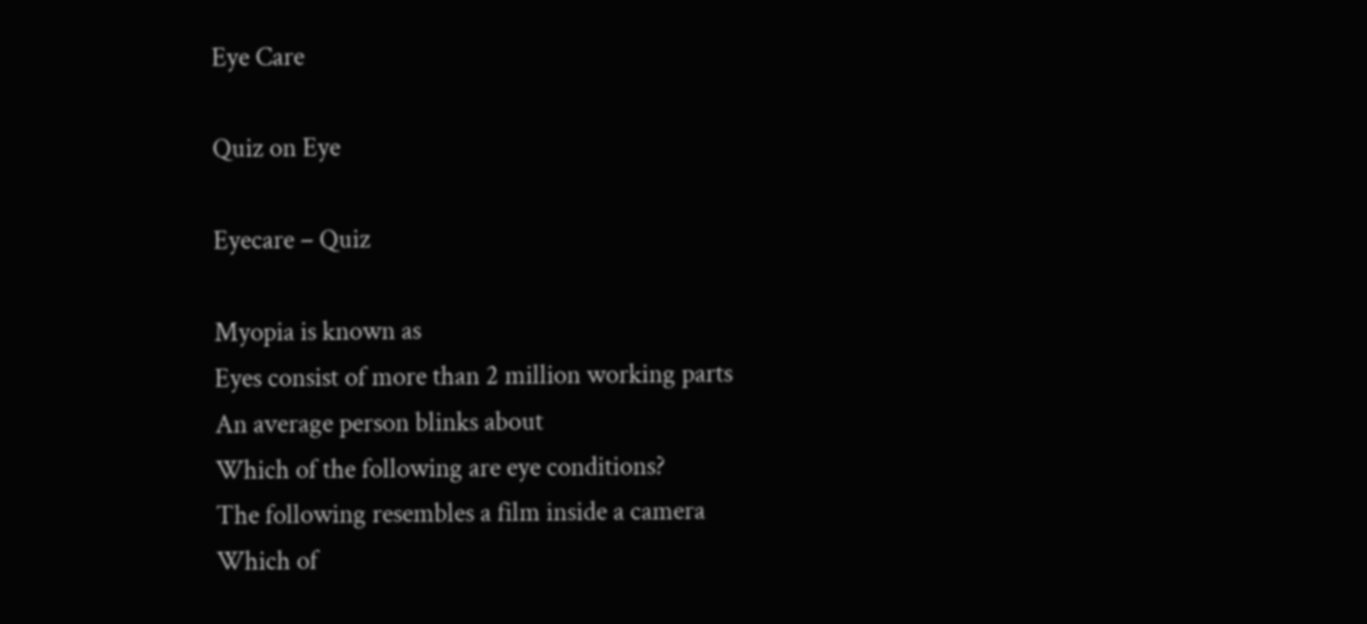Eye Care

Quiz on Eye

Eyecare – Quiz

Myopia is known as
Eyes consist of more than 2 million working parts
An average person blinks about
Which of the following are eye conditions?
The following resembles a film inside a camera
Which of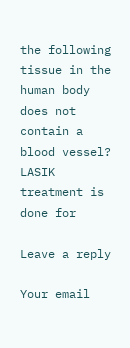the following tissue in the human body does not contain a blood vessel?
LASIK treatment is done for

Leave a reply

Your email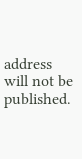address will not be published.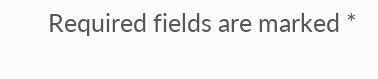Required fields are marked *